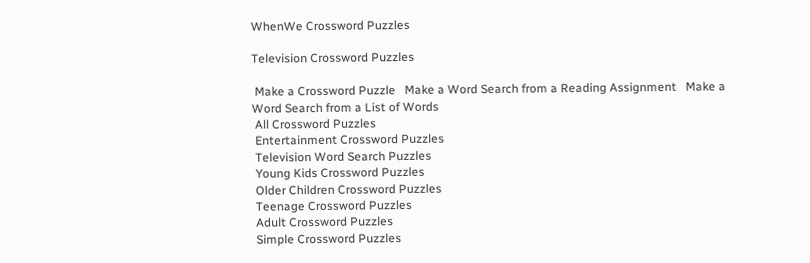WhenWe Crossword Puzzles

Television Crossword Puzzles

 Make a Crossword Puzzle   Make a Word Search from a Reading Assignment   Make a Word Search from a List of Words
 All Crossword Puzzles
 Entertainment Crossword Puzzles
 Television Word Search Puzzles
 Young Kids Crossword Puzzles
 Older Children Crossword Puzzles
 Teenage Crossword Puzzles
 Adult Crossword Puzzles
 Simple Crossword Puzzles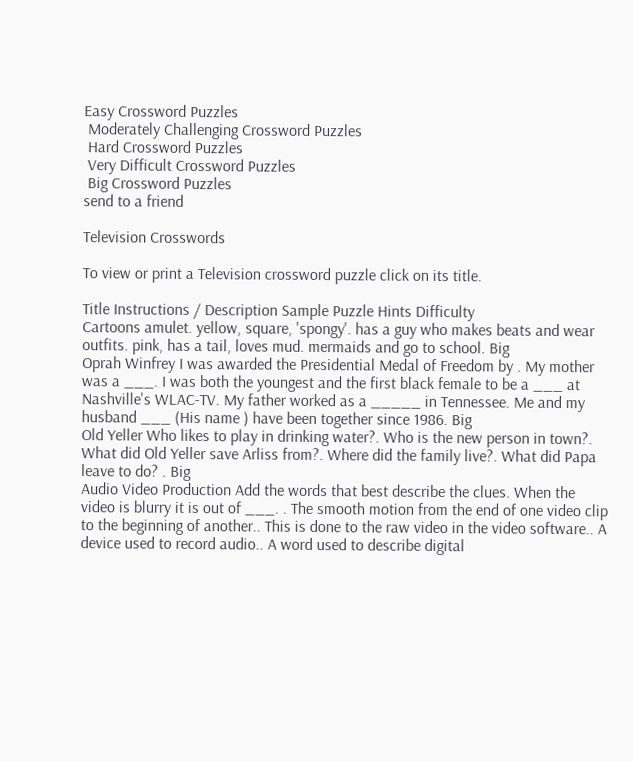Easy Crossword Puzzles
 Moderately Challenging Crossword Puzzles
 Hard Crossword Puzzles
 Very Difficult Crossword Puzzles
 Big Crossword Puzzles
send to a friend

Television Crosswords

To view or print a Television crossword puzzle click on its title.

Title Instructions / Description Sample Puzzle Hints Difficulty
Cartoons amulet. yellow, square, 'spongy'. has a guy who makes beats and wear outfits. pink, has a tail, loves mud. mermaids and go to school. Big
Oprah Winfrey I was awarded the Presidential Medal of Freedom by . My mother was a ___. I was both the youngest and the first black female to be a ___ at Nashville's WLAC-TV. My father worked as a _____ in Tennessee. Me and my husband ___ (His name ) have been together since 1986. Big
Old Yeller Who likes to play in drinking water?. Who is the new person in town?. What did Old Yeller save Arliss from?. Where did the family live?. What did Papa leave to do? . Big
Audio Video Production Add the words that best describe the clues. When the video is blurry it is out of ___. . The smooth motion from the end of one video clip to the beginning of another.. This is done to the raw video in the video software.. A device used to record audio.. A word used to describe digital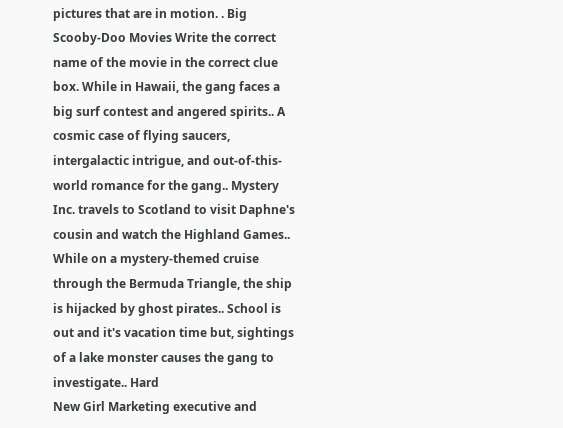pictures that are in motion. . Big
Scooby-Doo Movies Write the correct name of the movie in the correct clue box. While in Hawaii, the gang faces a big surf contest and angered spirits.. A cosmic case of flying saucers, intergalactic intrigue, and out-of-this-world romance for the gang.. Mystery Inc. travels to Scotland to visit Daphne's cousin and watch the Highland Games.. While on a mystery-themed cruise through the Bermuda Triangle, the ship is hijacked by ghost pirates.. School is out and it's vacation time but, sightings of a lake monster causes the gang to investigate.. Hard
New Girl Marketing executive and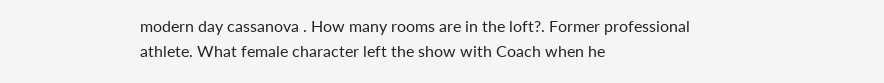modern day cassanova . How many rooms are in the loft?. Former professional athlete. What female character left the show with Coach when he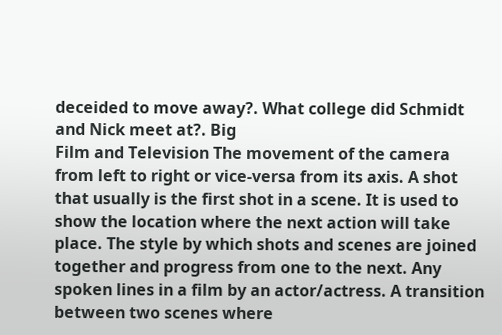deceided to move away?. What college did Schmidt and Nick meet at?. Big
Film and Television The movement of the camera from left to right or vice-versa from its axis. A shot that usually is the first shot in a scene. It is used to show the location where the next action will take place. The style by which shots and scenes are joined together and progress from one to the next. Any spoken lines in a film by an actor/actress. A transition between two scenes where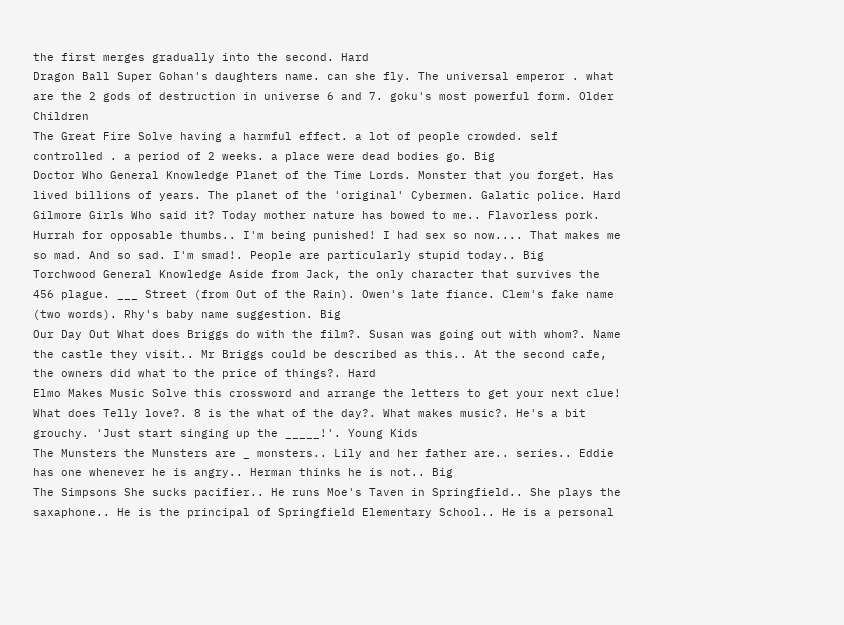the first merges gradually into the second. Hard
Dragon Ball Super Gohan's daughters name. can she fly. The universal emperor . what are the 2 gods of destruction in universe 6 and 7. goku's most powerful form. Older Children
The Great Fire Solve having a harmful effect. a lot of people crowded. self controlled . a period of 2 weeks. a place were dead bodies go. Big
Doctor Who General Knowledge Planet of the Time Lords. Monster that you forget. Has lived billions of years. The planet of the 'original' Cybermen. Galatic police. Hard
Gilmore Girls Who said it? Today mother nature has bowed to me.. Flavorless pork. Hurrah for opposable thumbs.. I'm being punished! I had sex so now.... That makes me so mad. And so sad. I'm smad!. People are particularly stupid today.. Big
Torchwood General Knowledge Aside from Jack, the only character that survives the 456 plague. ___ Street (from Out of the Rain). Owen's late fiance. Clem's fake name (two words). Rhy's baby name suggestion. Big
Our Day Out What does Briggs do with the film?. Susan was going out with whom?. Name the castle they visit.. Mr Briggs could be described as this.. At the second cafe, the owners did what to the price of things?. Hard
Elmo Makes Music Solve this crossword and arrange the letters to get your next clue! What does Telly love?. 8 is the what of the day?. What makes music?. He's a bit grouchy. 'Just start singing up the _____!'. Young Kids
The Munsters the Munsters are _ monsters.. Lily and her father are.. series.. Eddie has one whenever he is angry.. Herman thinks he is not.. Big
The Simpsons She sucks pacifier.. He runs Moe's Taven in Springfield.. She plays the saxaphone.. He is the principal of Springfield Elementary School.. He is a personal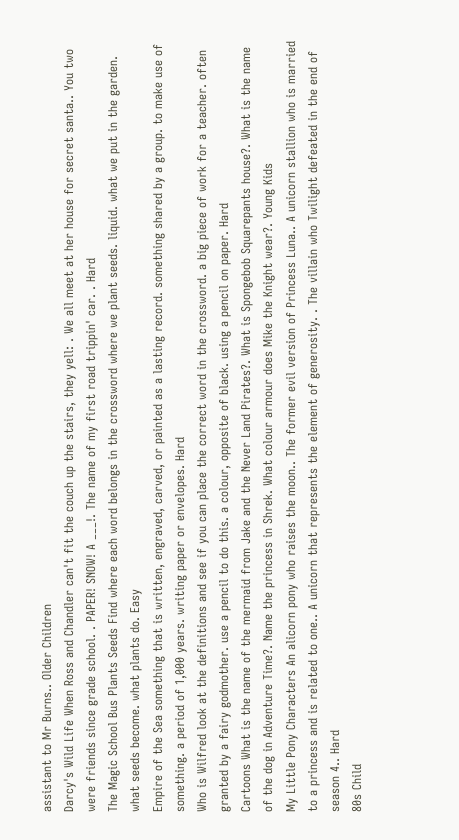assistant to Mr Burns.. Older Children
Darcy's Wild Life When Ross and Chandler can't fit the couch up the stairs, they yell: . We all meet at her house for secret santa.. You two were friends since grade school. . PAPER! SNOW! A ___!. The name of my first road trippin' car. . Hard
The Magic School Bus Plants Seeds Find where each word belongs in the crossword where we plant seeds. liquid. what we put in the garden. what seeds become. what plants do. Easy
Empire of the Sea something that is written, engraved, carved, or painted as a lasting record. something shared by a group. to make use of something. a period of 1,000 years. writing paper or envelopes. Hard
Who is Wilfred look at the definitions and see if you can place the correct word in the crossword. a big piece of work for a teacher. often granted by a fairy godmother. use a pencil to do this. a colour, opposite of black. using a pencil on paper. Hard
Cartoons What is the name of the mermaid from Jake and the Never Land Pirates?. What is Spongebob Squarepants house?. What is the name of the dog in Adventure Time?. Name the princess in Shrek. What colour armour does Mike the Knight wear?. Young Kids
My Little Pony Characters An alicorn pony who raises the moon.. The former evil version of Princess Luna.. A unicorn stallion who is married to a princess and is related to one.. A unicorn that represents the element of generosity. . The villain who Twilight defeated in the end of season 4.. Hard
80s Child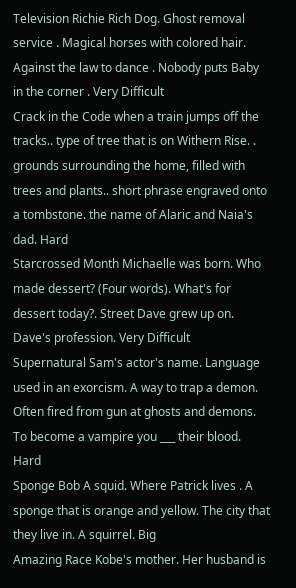Television Richie Rich Dog. Ghost removal service . Magical horses with colored hair. Against the law to dance . Nobody puts Baby in the corner . Very Difficult
Crack in the Code when a train jumps off the tracks.. type of tree that is on Withern Rise. . grounds surrounding the home, filled with trees and plants.. short phrase engraved onto a tombstone. the name of Alaric and Naia's dad. Hard
Starcrossed Month Michaelle was born. Who made dessert? (Four words). What's for dessert today?. Street Dave grew up on. Dave's profession. Very Difficult
Supernatural Sam's actor's name. Language used in an exorcism. A way to trap a demon. Often fired from gun at ghosts and demons. To become a vampire you ___ their blood. Hard
Sponge Bob A squid. Where Patrick lives . A sponge that is orange and yellow. The city that they live in. A squirrel. Big
Amazing Race Kobe's mother. Her husband is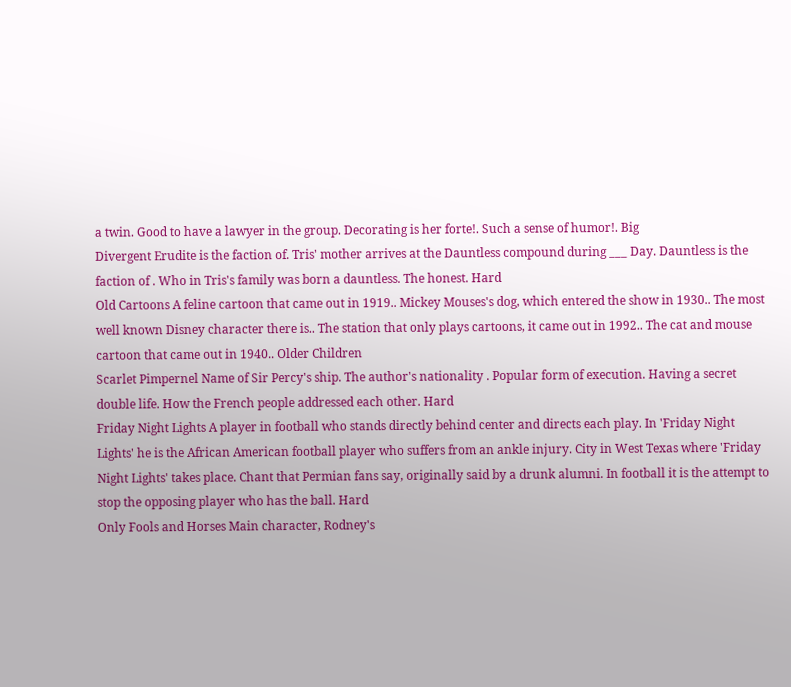a twin. Good to have a lawyer in the group. Decorating is her forte!. Such a sense of humor!. Big
Divergent Erudite is the faction of. Tris' mother arrives at the Dauntless compound during ___ Day. Dauntless is the faction of . Who in Tris's family was born a dauntless. The honest. Hard
Old Cartoons A feline cartoon that came out in 1919.. Mickey Mouses's dog, which entered the show in 1930.. The most well known Disney character there is.. The station that only plays cartoons, it came out in 1992.. The cat and mouse cartoon that came out in 1940.. Older Children
Scarlet Pimpernel Name of Sir Percy's ship. The author's nationality . Popular form of execution. Having a secret double life. How the French people addressed each other. Hard
Friday Night Lights A player in football who stands directly behind center and directs each play. In 'Friday Night Lights' he is the African American football player who suffers from an ankle injury. City in West Texas where 'Friday Night Lights' takes place. Chant that Permian fans say, originally said by a drunk alumni. In football it is the attempt to stop the opposing player who has the ball. Hard
Only Fools and Horses Main character, Rodney's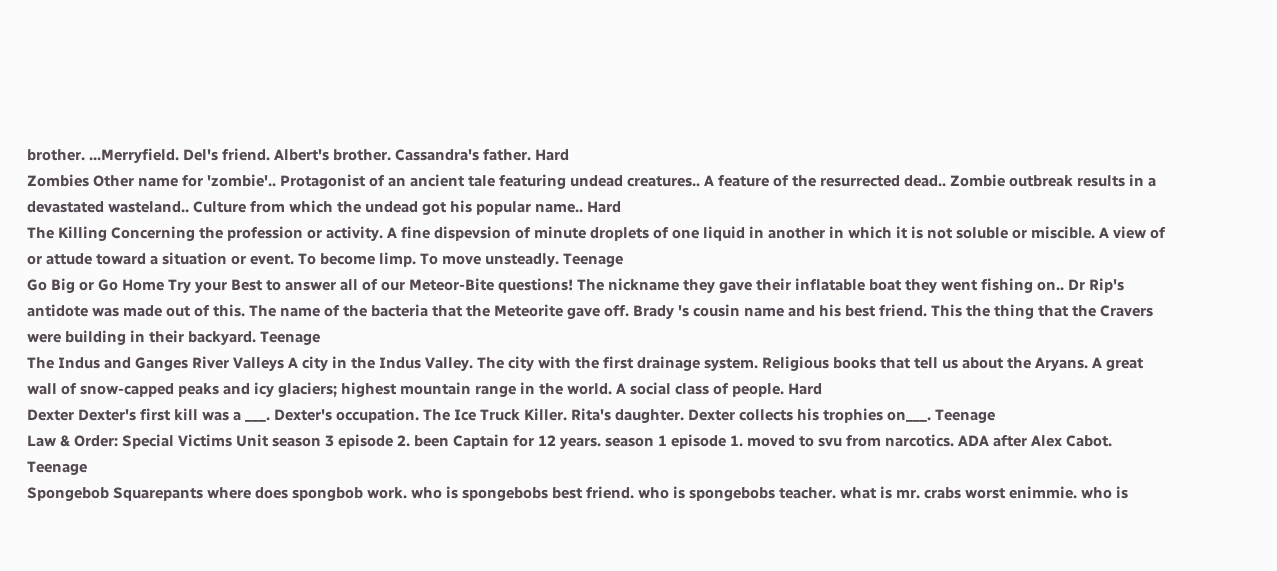brother. ...Merryfield. Del's friend. Albert's brother. Cassandra's father. Hard
Zombies Other name for 'zombie'.. Protagonist of an ancient tale featuring undead creatures.. A feature of the resurrected dead.. Zombie outbreak results in a devastated wasteland.. Culture from which the undead got his popular name.. Hard
The Killing Concerning the profession or activity. A fine dispevsion of minute droplets of one liquid in another in which it is not soluble or miscible. A view of or attude toward a situation or event. To become limp. To move unsteadly. Teenage
Go Big or Go Home Try your Best to answer all of our Meteor-Bite questions! The nickname they gave their inflatable boat they went fishing on.. Dr Rip's antidote was made out of this. The name of the bacteria that the Meteorite gave off. Brady 's cousin name and his best friend. This the thing that the Cravers were building in their backyard. Teenage
The Indus and Ganges River Valleys A city in the Indus Valley. The city with the first drainage system. Religious books that tell us about the Aryans. A great wall of snow-capped peaks and icy glaciers; highest mountain range in the world. A social class of people. Hard
Dexter Dexter's first kill was a ___. Dexter's occupation. The Ice Truck Killer. Rita's daughter. Dexter collects his trophies on___. Teenage
Law & Order: Special Victims Unit season 3 episode 2. been Captain for 12 years. season 1 episode 1. moved to svu from narcotics. ADA after Alex Cabot. Teenage
Spongebob Squarepants where does spongbob work. who is spongebobs best friend. who is spongebobs teacher. what is mr. crabs worst enimmie. who is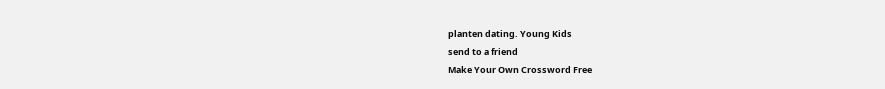planten dating. Young Kids
send to a friend
Make Your Own Crossword Free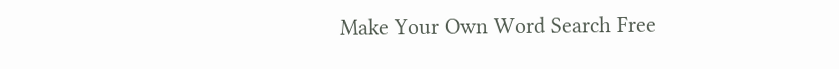Make Your Own Word Search Free